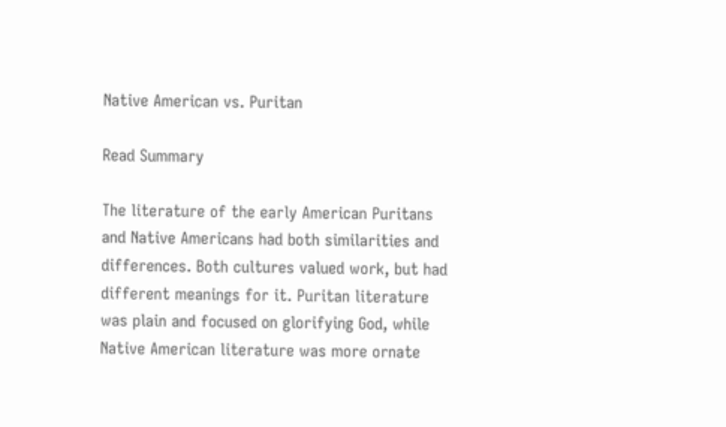Native American vs. Puritan

Read Summary

The literature of the early American Puritans and Native Americans had both similarities and differences. Both cultures valued work, but had different meanings for it. Puritan literature was plain and focused on glorifying God, while Native American literature was more ornate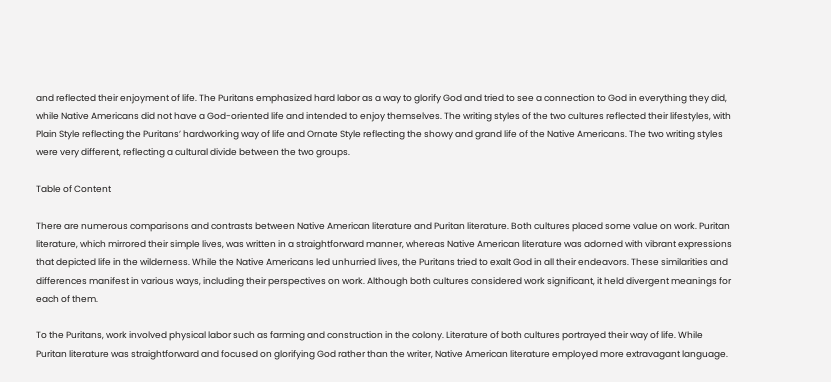and reflected their enjoyment of life. The Puritans emphasized hard labor as a way to glorify God and tried to see a connection to God in everything they did, while Native Americans did not have a God-oriented life and intended to enjoy themselves. The writing styles of the two cultures reflected their lifestyles, with Plain Style reflecting the Puritans’ hardworking way of life and Ornate Style reflecting the showy and grand life of the Native Americans. The two writing styles were very different, reflecting a cultural divide between the two groups.

Table of Content

There are numerous comparisons and contrasts between Native American literature and Puritan literature. Both cultures placed some value on work. Puritan literature, which mirrored their simple lives, was written in a straightforward manner, whereas Native American literature was adorned with vibrant expressions that depicted life in the wilderness. While the Native Americans led unhurried lives, the Puritans tried to exalt God in all their endeavors. These similarities and differences manifest in various ways, including their perspectives on work. Although both cultures considered work significant, it held divergent meanings for each of them.

To the Puritans, work involved physical labor such as farming and construction in the colony. Literature of both cultures portrayed their way of life. While Puritan literature was straightforward and focused on glorifying God rather than the writer, Native American literature employed more extravagant language.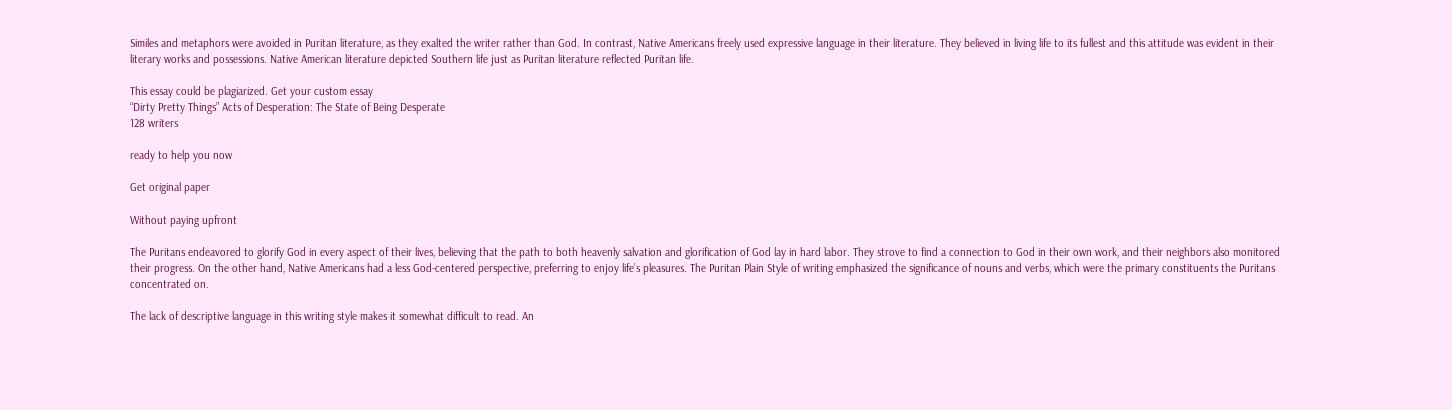Similes and metaphors were avoided in Puritan literature, as they exalted the writer rather than God. In contrast, Native Americans freely used expressive language in their literature. They believed in living life to its fullest and this attitude was evident in their literary works and possessions. Native American literature depicted Southern life just as Puritan literature reflected Puritan life.

This essay could be plagiarized. Get your custom essay
“Dirty Pretty Things” Acts of Desperation: The State of Being Desperate
128 writers

ready to help you now

Get original paper

Without paying upfront

The Puritans endeavored to glorify God in every aspect of their lives, believing that the path to both heavenly salvation and glorification of God lay in hard labor. They strove to find a connection to God in their own work, and their neighbors also monitored their progress. On the other hand, Native Americans had a less God-centered perspective, preferring to enjoy life’s pleasures. The Puritan Plain Style of writing emphasized the significance of nouns and verbs, which were the primary constituents the Puritans concentrated on.

The lack of descriptive language in this writing style makes it somewhat difficult to read. An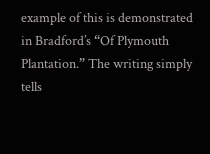example of this is demonstrated in Bradford’s “Of Plymouth Plantation.” The writing simply tells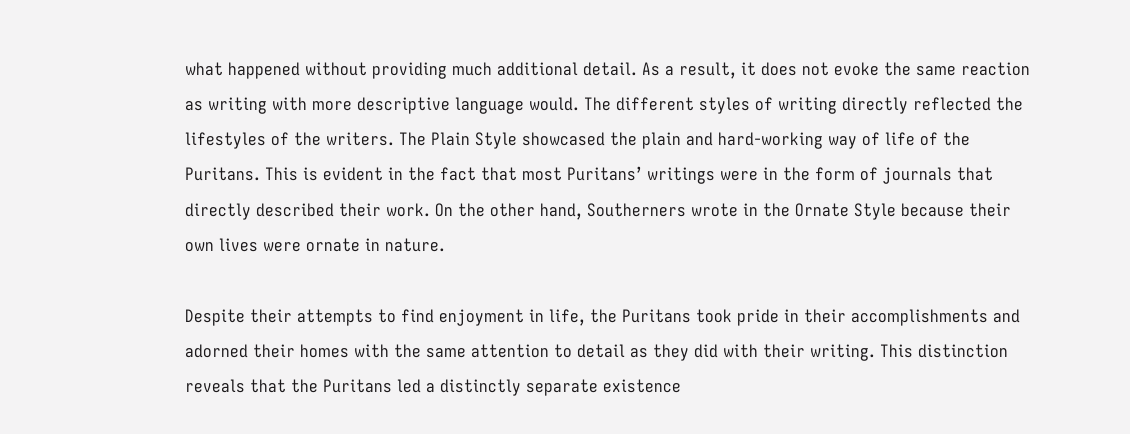what happened without providing much additional detail. As a result, it does not evoke the same reaction as writing with more descriptive language would. The different styles of writing directly reflected the lifestyles of the writers. The Plain Style showcased the plain and hard-working way of life of the Puritans. This is evident in the fact that most Puritans’ writings were in the form of journals that directly described their work. On the other hand, Southerners wrote in the Ornate Style because their own lives were ornate in nature.

Despite their attempts to find enjoyment in life, the Puritans took pride in their accomplishments and adorned their homes with the same attention to detail as they did with their writing. This distinction reveals that the Puritans led a distinctly separate existence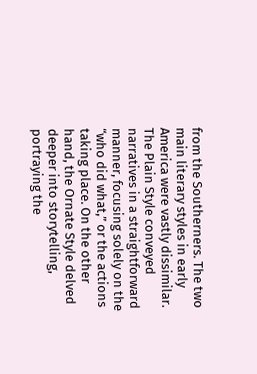from the Southerners. The two main literary styles in early America were vastly dissimilar. The Plain Style conveyed narratives in a straightforward manner, focusing solely on the “who did what,” or the actions taking place. On the other hand, the Ornate Style delved deeper into storytelling, portraying the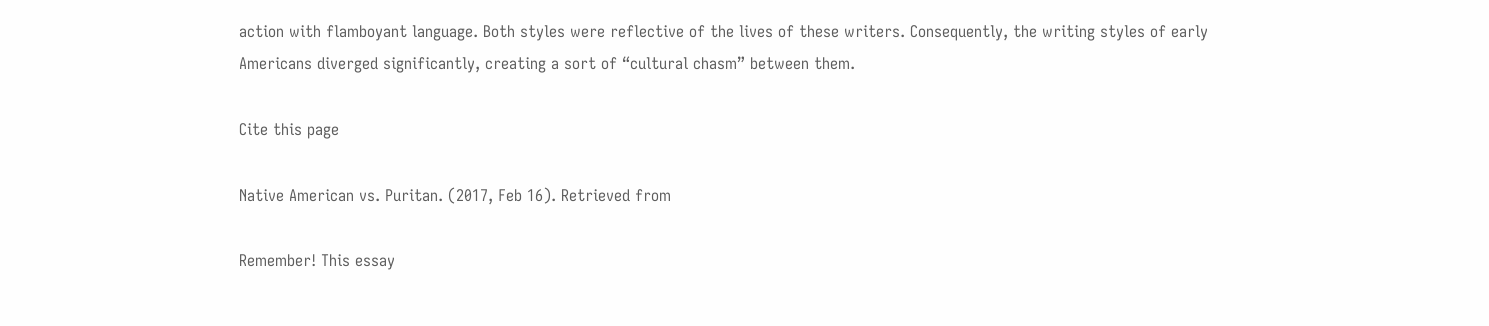action with flamboyant language. Both styles were reflective of the lives of these writers. Consequently, the writing styles of early Americans diverged significantly, creating a sort of “cultural chasm” between them.

Cite this page

Native American vs. Puritan. (2017, Feb 16). Retrieved from

Remember! This essay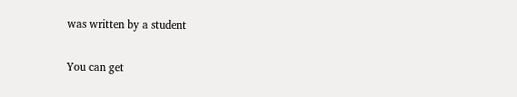was written by a student

You can get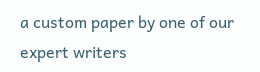a custom paper by one of our expert writers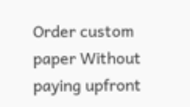Order custom paper Without paying upfront